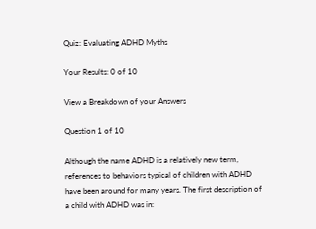Quiz: Evaluating ADHD Myths

Your Results: 0 of 10

View a Breakdown of your Answers

Question 1 of 10

Although the name ADHD is a relatively new term, references to behaviors typical of children with ADHD have been around for many years. The first description of a child with ADHD was in: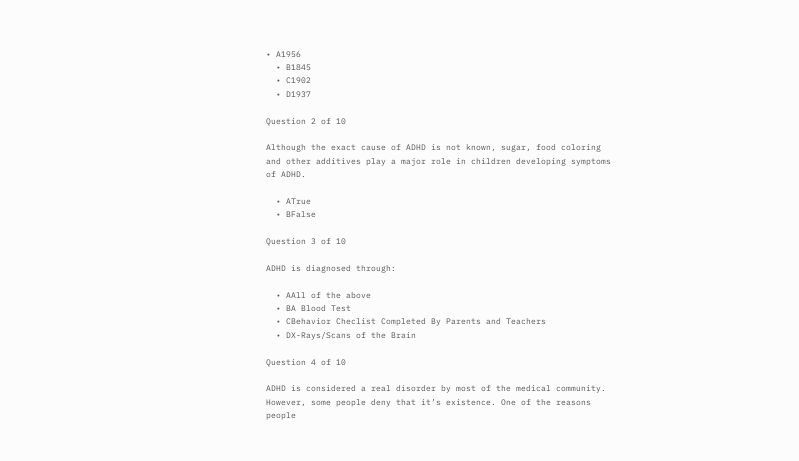• A1956
  • B1845
  • C1902
  • D1937

Question 2 of 10

Although the exact cause of ADHD is not known, sugar, food coloring and other additives play a major role in children developing symptoms of ADHD.

  • ATrue
  • BFalse

Question 3 of 10

ADHD is diagnosed through:

  • AAll of the above
  • BA Blood Test
  • CBehavior Checlist Completed By Parents and Teachers
  • DX-Rays/Scans of the Brain

Question 4 of 10

ADHD is considered a real disorder by most of the medical community. However, some people deny that it’s existence. One of the reasons people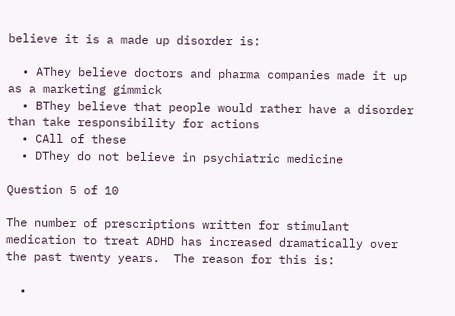believe it is a made up disorder is:

  • AThey believe doctors and pharma companies made it up as a marketing gimmick
  • BThey believe that people would rather have a disorder than take responsibility for actions
  • CAll of these
  • DThey do not believe in psychiatric medicine

Question 5 of 10

The number of prescriptions written for stimulant medication to treat ADHD has increased dramatically over the past twenty years.  The reason for this is:

  •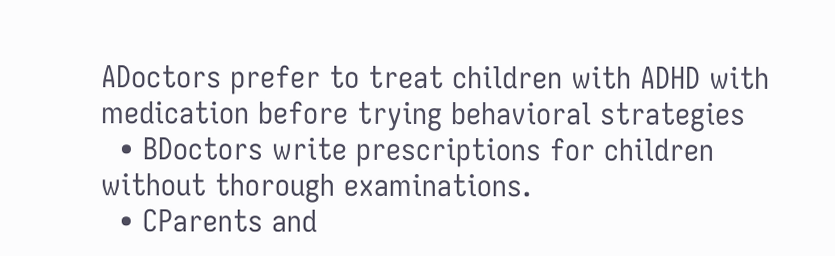ADoctors prefer to treat children with ADHD with medication before trying behavioral strategies
  • BDoctors write prescriptions for children without thorough examinations.
  • CParents and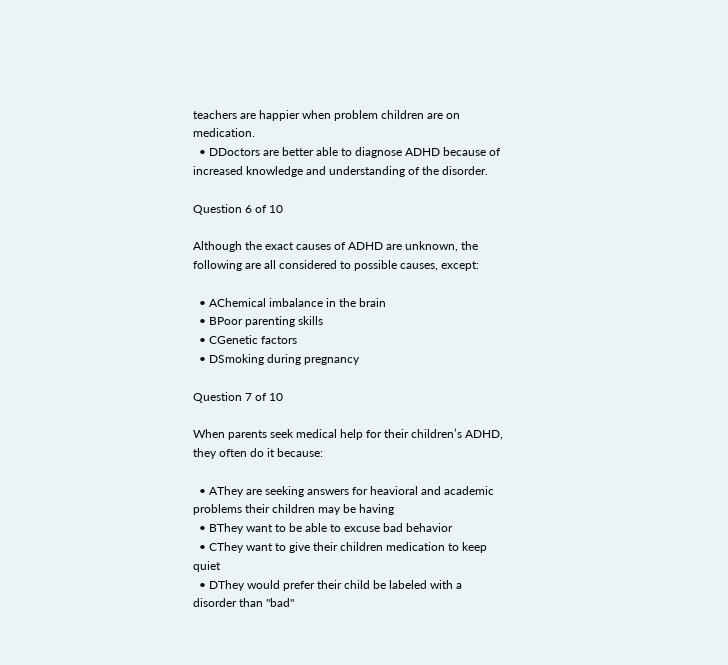teachers are happier when problem children are on medication.
  • DDoctors are better able to diagnose ADHD because of increased knowledge and understanding of the disorder.

Question 6 of 10

Although the exact causes of ADHD are unknown, the following are all considered to possible causes, except:

  • AChemical imbalance in the brain
  • BPoor parenting skills
  • CGenetic factors
  • DSmoking during pregnancy

Question 7 of 10

When parents seek medical help for their children’s ADHD, they often do it because:

  • AThey are seeking answers for heavioral and academic problems their children may be having
  • BThey want to be able to excuse bad behavior
  • CThey want to give their children medication to keep quiet
  • DThey would prefer their child be labeled with a disorder than "bad"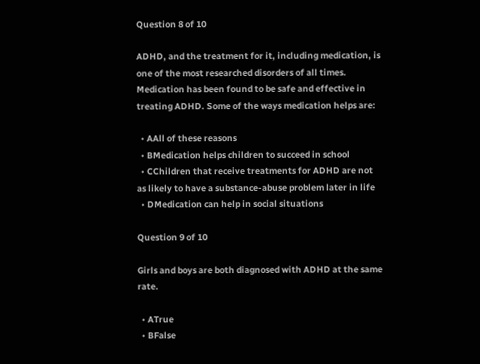Question 8 of 10

ADHD, and the treatment for it, including medication, is one of the most researched disorders of all times. Medication has been found to be safe and effective in treating ADHD. Some of the ways medication helps are:

  • AAll of these reasons
  • BMedication helps children to succeed in school
  • CChildren that receive treatments for ADHD are not as likely to have a substance-abuse problem later in life
  • DMedication can help in social situations

Question 9 of 10

Girls and boys are both diagnosed with ADHD at the same rate.

  • ATrue
  • BFalse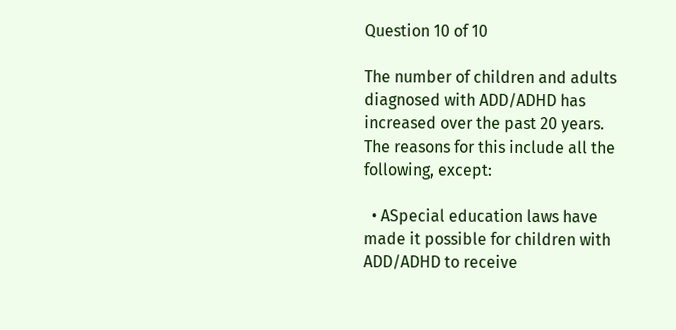Question 10 of 10

The number of children and adults diagnosed with ADD/ADHD has increased over the past 20 years.  The reasons for this include all the following, except:

  • ASpecial education laws have made it possible for children with ADD/ADHD to receive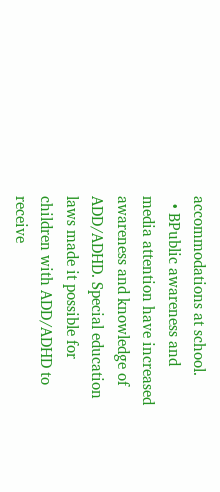accommodations at school.
  • BPublic awareness and media attention have increased awareness and knowledge of ADD/ADHD. Special education laws made it possible for children with ADD/ADHD to receive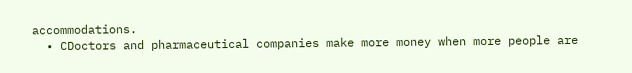accommodations.
  • CDoctors and pharmaceutical companies make more money when more people are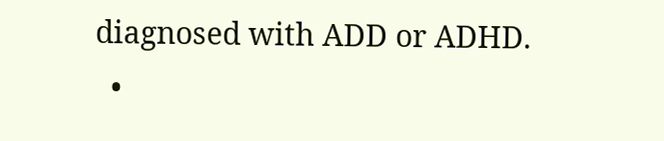diagnosed with ADD or ADHD.
  •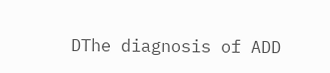DThe diagnosis of ADD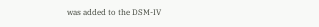was added to the DSM-IV